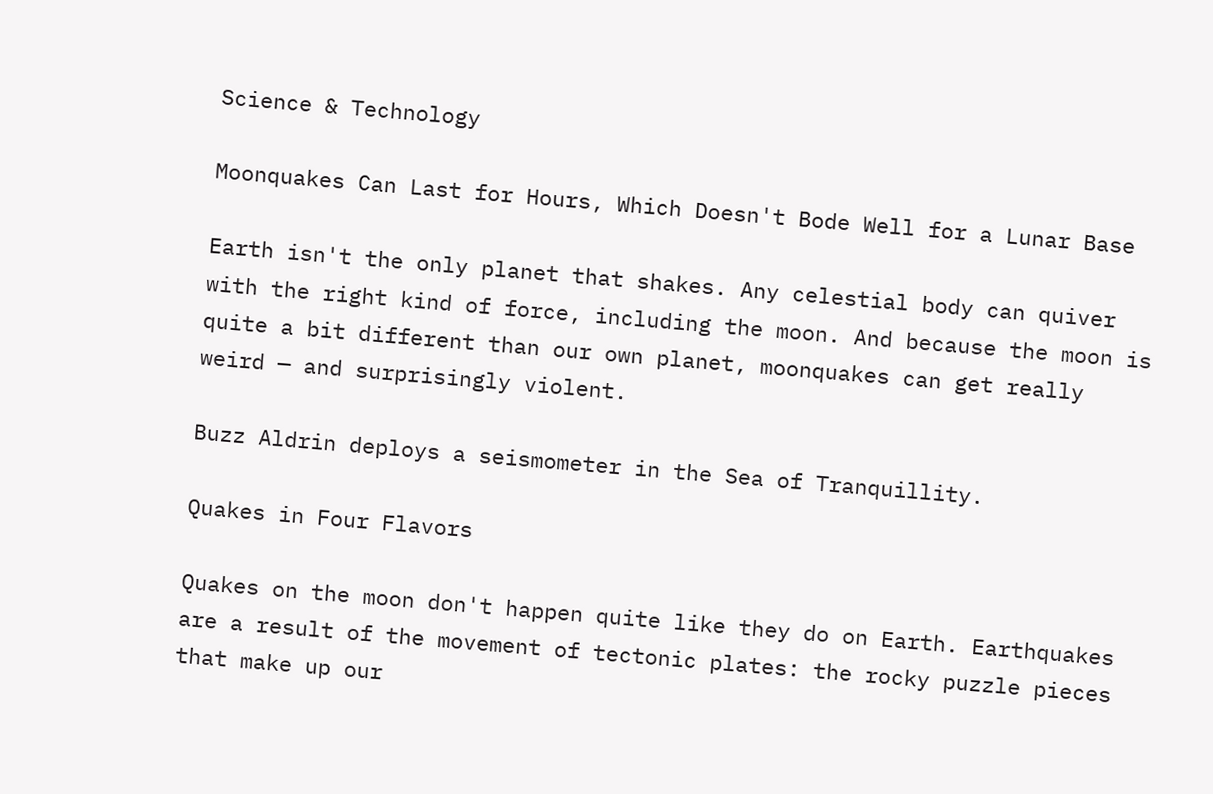Science & Technology

Moonquakes Can Last for Hours, Which Doesn't Bode Well for a Lunar Base

Earth isn't the only planet that shakes. Any celestial body can quiver with the right kind of force, including the moon. And because the moon is quite a bit different than our own planet, moonquakes can get really weird — and surprisingly violent.

Buzz Aldrin deploys a seismometer in the Sea of Tranquillity.

Quakes in Four Flavors

Quakes on the moon don't happen quite like they do on Earth. Earthquakes are a result of the movement of tectonic plates: the rocky puzzle pieces that make up our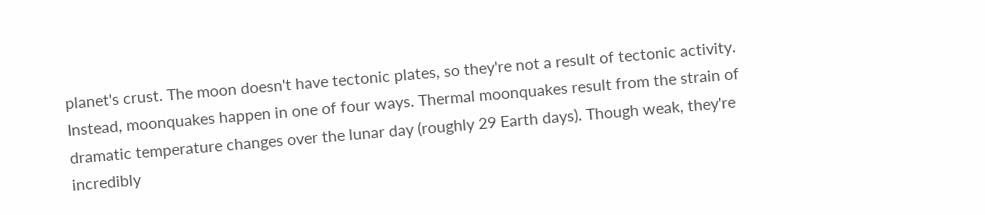planet's crust. The moon doesn't have tectonic plates, so they're not a result of tectonic activity. Instead, moonquakes happen in one of four ways. Thermal moonquakes result from the strain of dramatic temperature changes over the lunar day (roughly 29 Earth days). Though weak, they're incredibly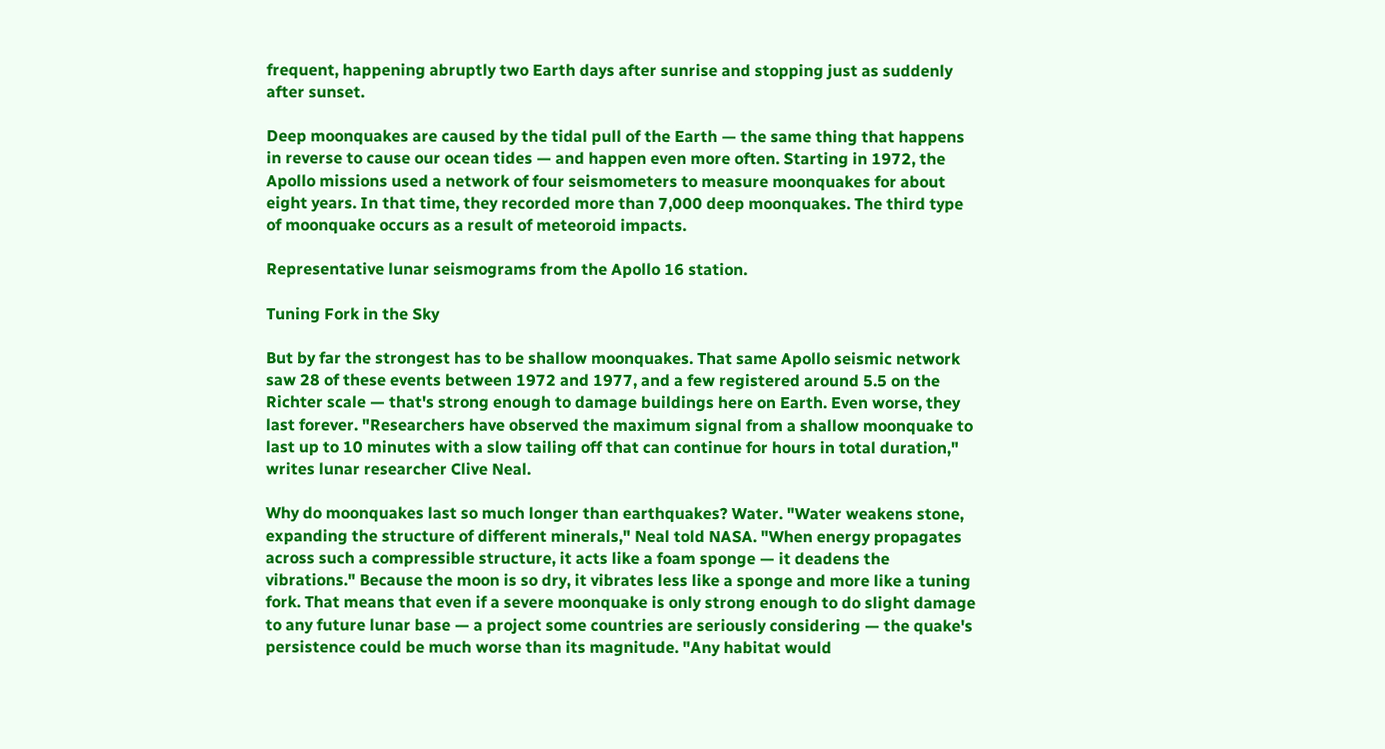frequent, happening abruptly two Earth days after sunrise and stopping just as suddenly after sunset.

Deep moonquakes are caused by the tidal pull of the Earth — the same thing that happens in reverse to cause our ocean tides — and happen even more often. Starting in 1972, the Apollo missions used a network of four seismometers to measure moonquakes for about eight years. In that time, they recorded more than 7,000 deep moonquakes. The third type of moonquake occurs as a result of meteoroid impacts.

Representative lunar seismograms from the Apollo 16 station.

Tuning Fork in the Sky

But by far the strongest has to be shallow moonquakes. That same Apollo seismic network saw 28 of these events between 1972 and 1977, and a few registered around 5.5 on the Richter scale — that's strong enough to damage buildings here on Earth. Even worse, they last forever. "Researchers have observed the maximum signal from a shallow moonquake to last up to 10 minutes with a slow tailing off that can continue for hours in total duration," writes lunar researcher Clive Neal.

Why do moonquakes last so much longer than earthquakes? Water. "Water weakens stone, expanding the structure of different minerals," Neal told NASA. "When energy propagates across such a compressible structure, it acts like a foam sponge — it deadens the vibrations." Because the moon is so dry, it vibrates less like a sponge and more like a tuning fork. That means that even if a severe moonquake is only strong enough to do slight damage to any future lunar base — a project some countries are seriously considering — the quake's persistence could be much worse than its magnitude. "Any habitat would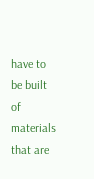have to be built of materials that are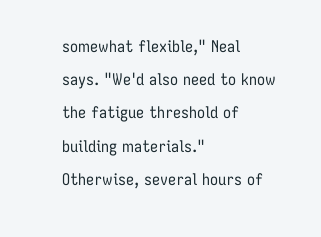somewhat flexible," Neal says. "We'd also need to know the fatigue threshold of building materials." Otherwise, several hours of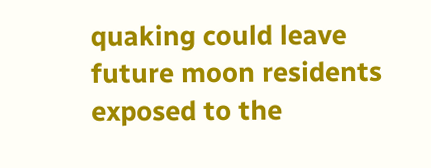quaking could leave future moon residents exposed to the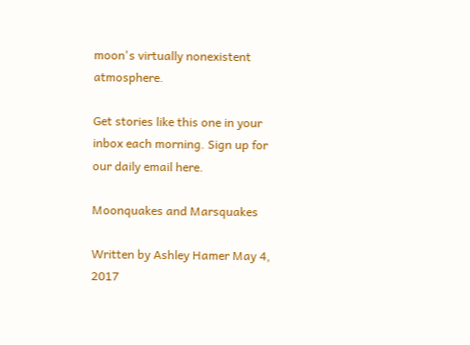moon's virtually nonexistent atmosphere.

Get stories like this one in your inbox each morning. Sign up for our daily email here.

Moonquakes and Marsquakes

Written by Ashley Hamer May 4, 2017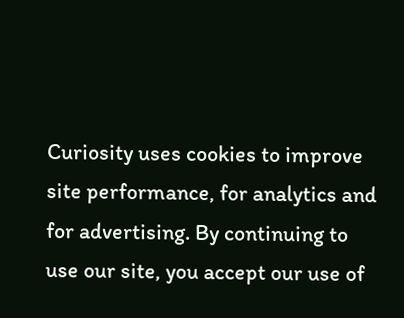Curiosity uses cookies to improve site performance, for analytics and for advertising. By continuing to use our site, you accept our use of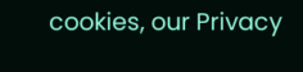cookies, our Privacy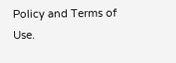Policy and Terms of Use.